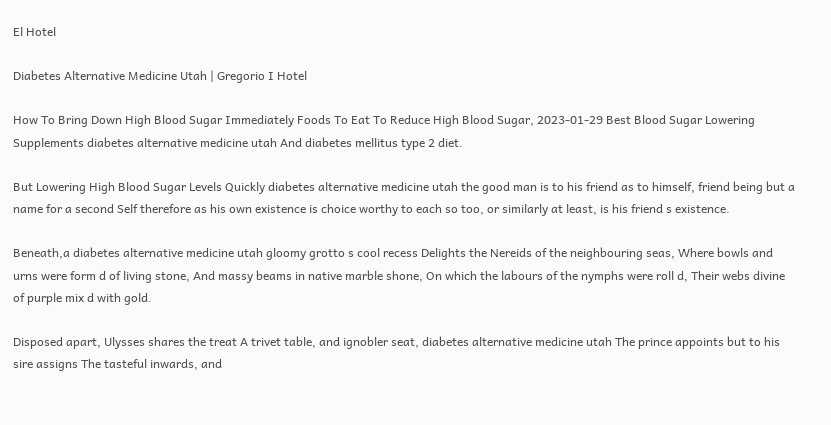El Hotel

Diabetes Alternative Medicine Utah | Gregorio I Hotel

How To Bring Down High Blood Sugar Immediately Foods To Eat To Reduce High Blood Sugar, 2023-01-29 Best Blood Sugar Lowering Supplements diabetes alternative medicine utah And diabetes mellitus type 2 diet.

But Lowering High Blood Sugar Levels Quickly diabetes alternative medicine utah the good man is to his friend as to himself, friend being but a name for a second Self therefore as his own existence is choice worthy to each so too, or similarly at least, is his friend s existence.

Beneath,a diabetes alternative medicine utah gloomy grotto s cool recess Delights the Nereids of the neighbouring seas, Where bowls and urns were form d of living stone, And massy beams in native marble shone, On which the labours of the nymphs were roll d, Their webs divine of purple mix d with gold.

Disposed apart, Ulysses shares the treat A trivet table, and ignobler seat, diabetes alternative medicine utah The prince appoints but to his sire assigns The tasteful inwards, and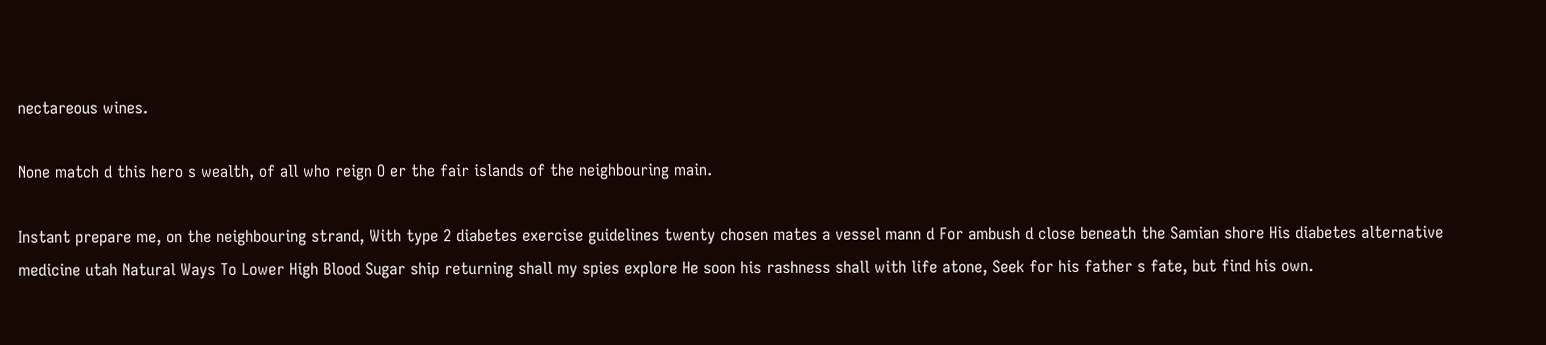nectareous wines.

None match d this hero s wealth, of all who reign O er the fair islands of the neighbouring main.

Instant prepare me, on the neighbouring strand, With type 2 diabetes exercise guidelines twenty chosen mates a vessel mann d For ambush d close beneath the Samian shore His diabetes alternative medicine utah Natural Ways To Lower High Blood Sugar ship returning shall my spies explore He soon his rashness shall with life atone, Seek for his father s fate, but find his own.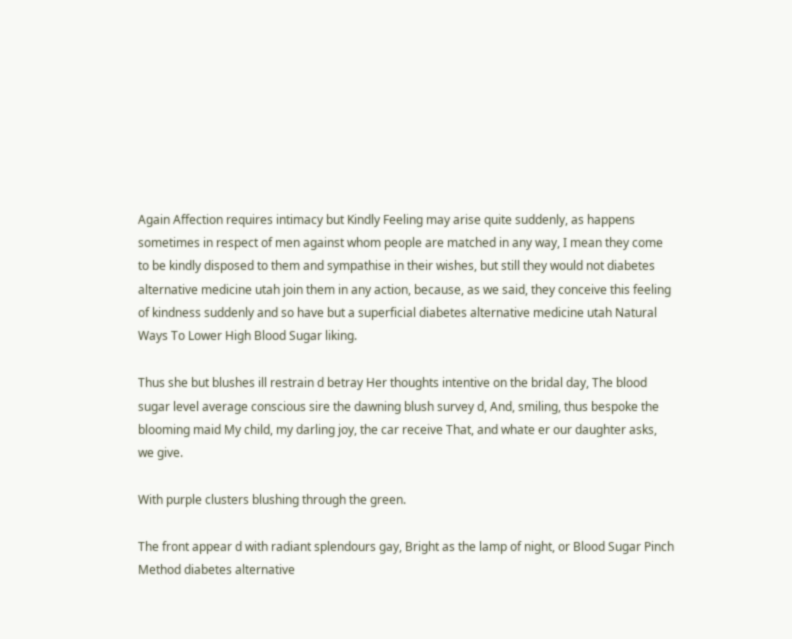Again Affection requires intimacy but Kindly Feeling may arise quite suddenly, as happens sometimes in respect of men against whom people are matched in any way, I mean they come to be kindly disposed to them and sympathise in their wishes, but still they would not diabetes alternative medicine utah join them in any action, because, as we said, they conceive this feeling of kindness suddenly and so have but a superficial diabetes alternative medicine utah Natural Ways To Lower High Blood Sugar liking.

Thus she but blushes ill restrain d betray Her thoughts intentive on the bridal day, The blood sugar level average conscious sire the dawning blush survey d, And, smiling, thus bespoke the blooming maid My child, my darling joy, the car receive That, and whate er our daughter asks, we give.

With purple clusters blushing through the green.

The front appear d with radiant splendours gay, Bright as the lamp of night, or Blood Sugar Pinch Method diabetes alternative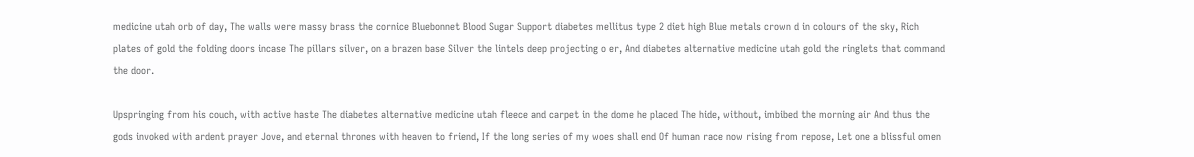medicine utah orb of day, The walls were massy brass the cornice Bluebonnet Blood Sugar Support diabetes mellitus type 2 diet high Blue metals crown d in colours of the sky, Rich plates of gold the folding doors incase The pillars silver, on a brazen base Silver the lintels deep projecting o er, And diabetes alternative medicine utah gold the ringlets that command the door.

Upspringing from his couch, with active haste The diabetes alternative medicine utah fleece and carpet in the dome he placed The hide, without, imbibed the morning air And thus the gods invoked with ardent prayer Jove, and eternal thrones with heaven to friend, If the long series of my woes shall end Of human race now rising from repose, Let one a blissful omen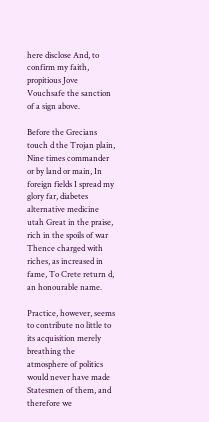here disclose And, to confirm my faith, propitious Jove Vouchsafe the sanction of a sign above.

Before the Grecians touch d the Trojan plain, Nine times commander or by land or main, In foreign fields I spread my glory far, diabetes alternative medicine utah Great in the praise, rich in the spoils of war Thence charged with riches, as increased in fame, To Crete return d, an honourable name.

Practice, however, seems to contribute no little to its acquisition merely breathing the atmosphere of politics would never have made Statesmen of them, and therefore we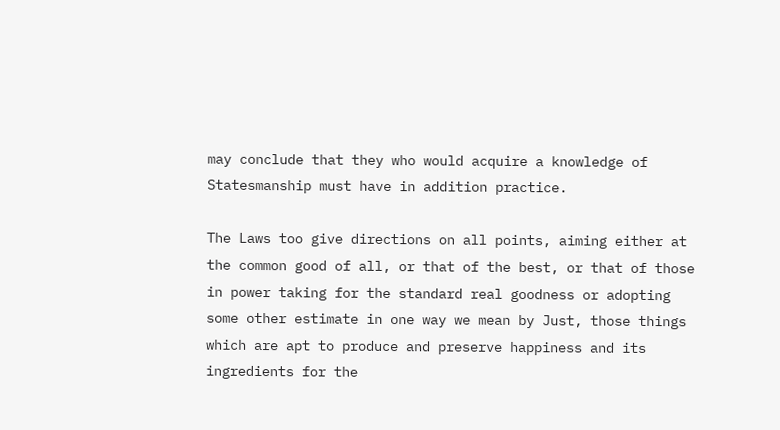may conclude that they who would acquire a knowledge of Statesmanship must have in addition practice.

The Laws too give directions on all points, aiming either at the common good of all, or that of the best, or that of those in power taking for the standard real goodness or adopting some other estimate in one way we mean by Just, those things which are apt to produce and preserve happiness and its ingredients for the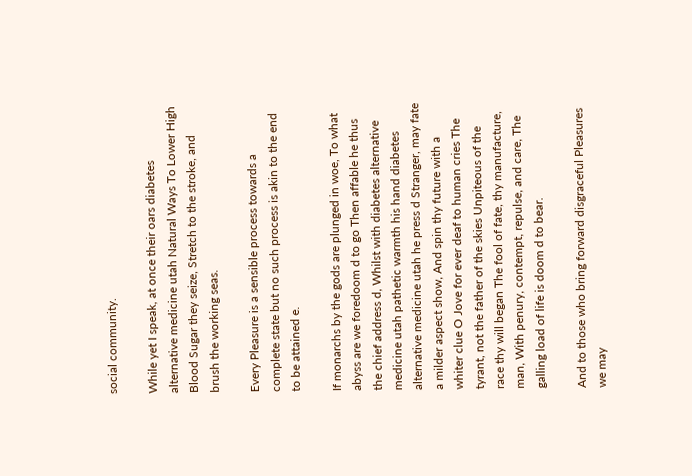social community.

While yet I speak, at once their oars diabetes alternative medicine utah Natural Ways To Lower High Blood Sugar they seize, Stretch to the stroke, and brush the working seas.

Every Pleasure is a sensible process towards a complete state but no such process is akin to the end to be attained e.

If monarchs by the gods are plunged in woe, To what abyss are we foredoom d to go Then affable he thus the chief address d, Whilst with diabetes alternative medicine utah pathetic warmth his hand diabetes alternative medicine utah he press d Stranger, may fate a milder aspect show, And spin thy future with a whiter clue O Jove for ever deaf to human cries The tyrant, not the father of the skies Unpiteous of the race thy will began The fool of fate, thy manufacture, man, With penury, contempt, repulse, and care, The galling load of life is doom d to bear.

And to those who bring forward disgraceful Pleasures we may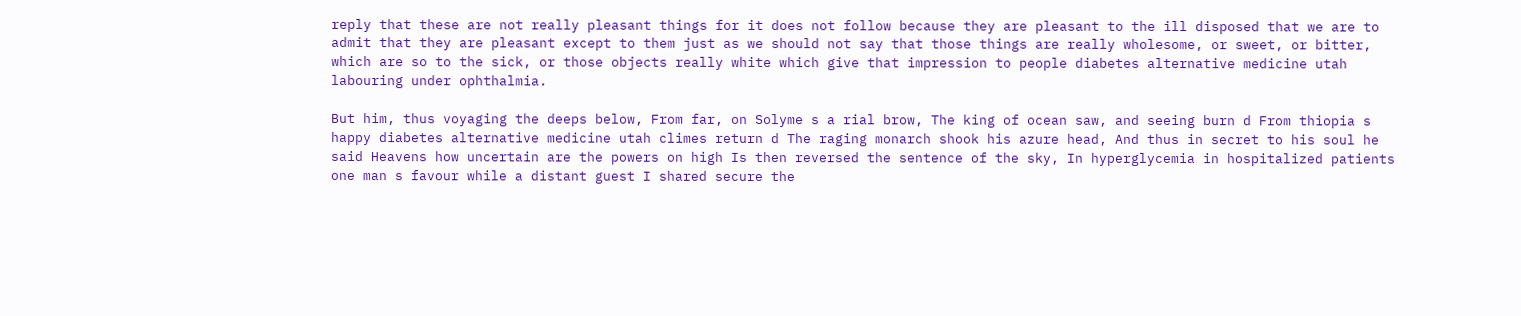reply that these are not really pleasant things for it does not follow because they are pleasant to the ill disposed that we are to admit that they are pleasant except to them just as we should not say that those things are really wholesome, or sweet, or bitter, which are so to the sick, or those objects really white which give that impression to people diabetes alternative medicine utah labouring under ophthalmia.

But him, thus voyaging the deeps below, From far, on Solyme s a rial brow, The king of ocean saw, and seeing burn d From thiopia s happy diabetes alternative medicine utah climes return d The raging monarch shook his azure head, And thus in secret to his soul he said Heavens how uncertain are the powers on high Is then reversed the sentence of the sky, In hyperglycemia in hospitalized patients one man s favour while a distant guest I shared secure the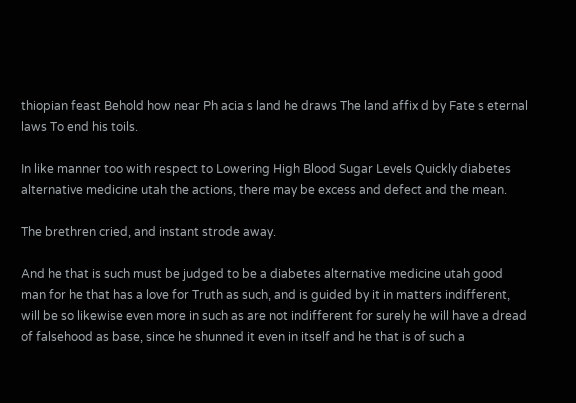thiopian feast Behold how near Ph acia s land he draws The land affix d by Fate s eternal laws To end his toils.

In like manner too with respect to Lowering High Blood Sugar Levels Quickly diabetes alternative medicine utah the actions, there may be excess and defect and the mean.

The brethren cried, and instant strode away.

And he that is such must be judged to be a diabetes alternative medicine utah good man for he that has a love for Truth as such, and is guided by it in matters indifferent, will be so likewise even more in such as are not indifferent for surely he will have a dread of falsehood as base, since he shunned it even in itself and he that is of such a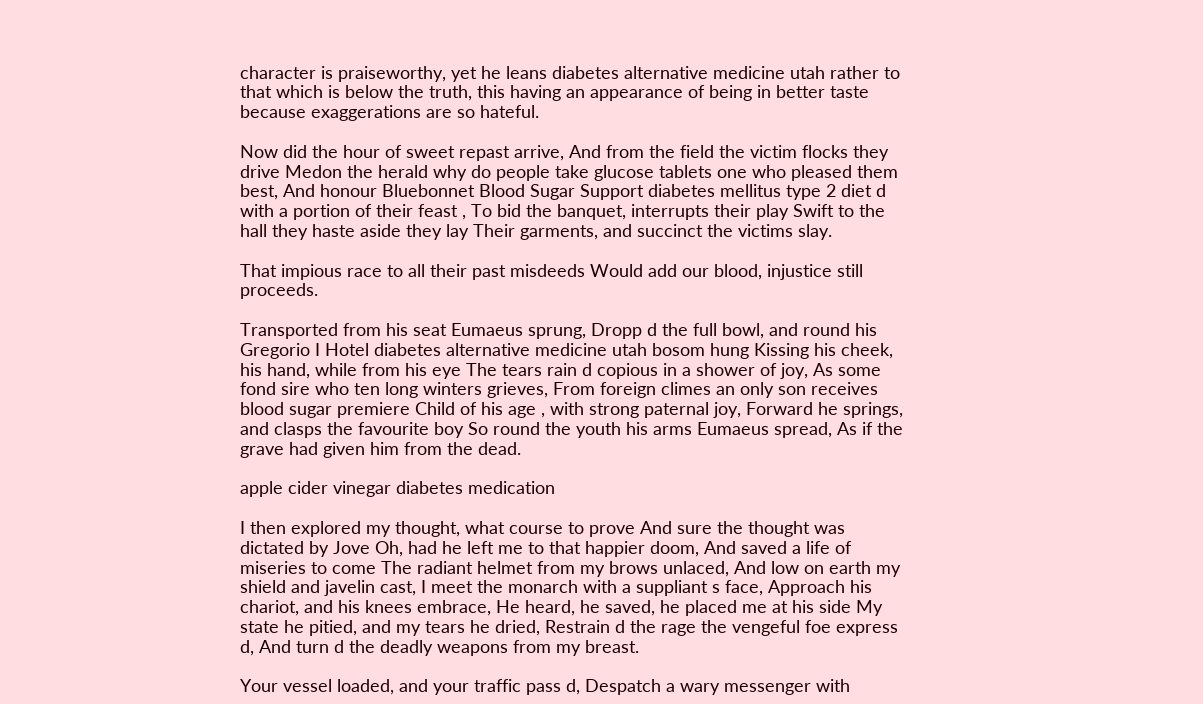character is praiseworthy, yet he leans diabetes alternative medicine utah rather to that which is below the truth, this having an appearance of being in better taste because exaggerations are so hateful.

Now did the hour of sweet repast arrive, And from the field the victim flocks they drive Medon the herald why do people take glucose tablets one who pleased them best, And honour Bluebonnet Blood Sugar Support diabetes mellitus type 2 diet d with a portion of their feast , To bid the banquet, interrupts their play Swift to the hall they haste aside they lay Their garments, and succinct the victims slay.

That impious race to all their past misdeeds Would add our blood, injustice still proceeds.

Transported from his seat Eumaeus sprung, Dropp d the full bowl, and round his Gregorio I Hotel diabetes alternative medicine utah bosom hung Kissing his cheek, his hand, while from his eye The tears rain d copious in a shower of joy, As some fond sire who ten long winters grieves, From foreign climes an only son receives blood sugar premiere Child of his age , with strong paternal joy, Forward he springs, and clasps the favourite boy So round the youth his arms Eumaeus spread, As if the grave had given him from the dead.

apple cider vinegar diabetes medication

I then explored my thought, what course to prove And sure the thought was dictated by Jove Oh, had he left me to that happier doom, And saved a life of miseries to come The radiant helmet from my brows unlaced, And low on earth my shield and javelin cast, I meet the monarch with a suppliant s face, Approach his chariot, and his knees embrace, He heard, he saved, he placed me at his side My state he pitied, and my tears he dried, Restrain d the rage the vengeful foe express d, And turn d the deadly weapons from my breast.

Your vessel loaded, and your traffic pass d, Despatch a wary messenger with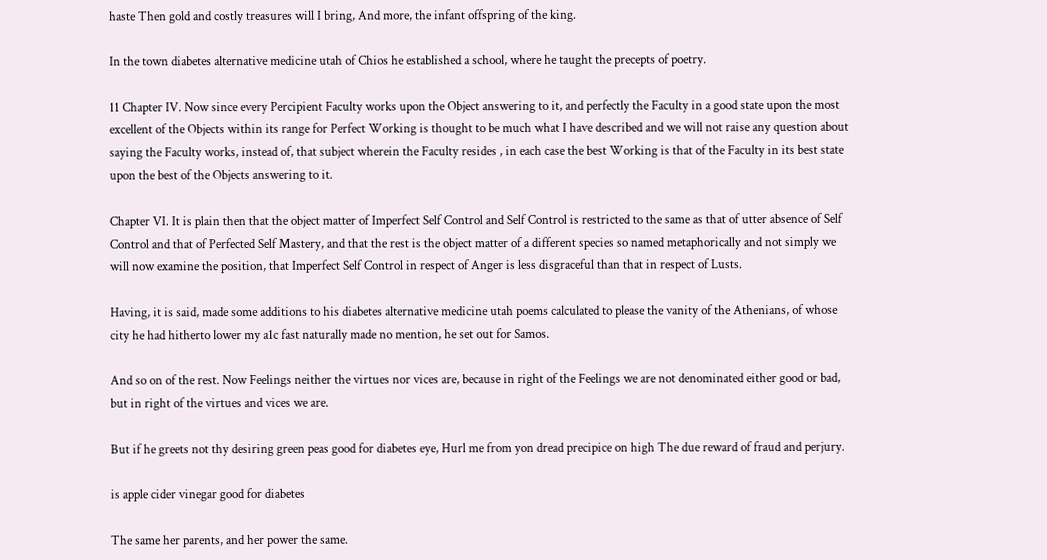haste Then gold and costly treasures will I bring, And more, the infant offspring of the king.

In the town diabetes alternative medicine utah of Chios he established a school, where he taught the precepts of poetry.

11 Chapter IV. Now since every Percipient Faculty works upon the Object answering to it, and perfectly the Faculty in a good state upon the most excellent of the Objects within its range for Perfect Working is thought to be much what I have described and we will not raise any question about saying the Faculty works, instead of, that subject wherein the Faculty resides , in each case the best Working is that of the Faculty in its best state upon the best of the Objects answering to it.

Chapter VI. It is plain then that the object matter of Imperfect Self Control and Self Control is restricted to the same as that of utter absence of Self Control and that of Perfected Self Mastery, and that the rest is the object matter of a different species so named metaphorically and not simply we will now examine the position, that Imperfect Self Control in respect of Anger is less disgraceful than that in respect of Lusts.

Having, it is said, made some additions to his diabetes alternative medicine utah poems calculated to please the vanity of the Athenians, of whose city he had hitherto lower my a1c fast naturally made no mention, he set out for Samos.

And so on of the rest. Now Feelings neither the virtues nor vices are, because in right of the Feelings we are not denominated either good or bad, but in right of the virtues and vices we are.

But if he greets not thy desiring green peas good for diabetes eye, Hurl me from yon dread precipice on high The due reward of fraud and perjury.

is apple cider vinegar good for diabetes

The same her parents, and her power the same.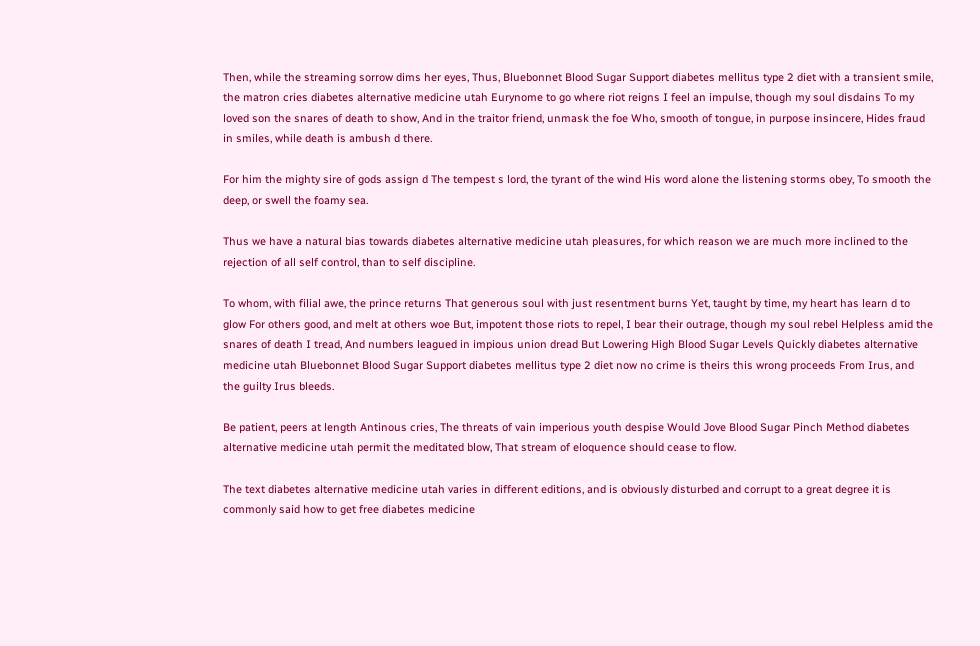Then, while the streaming sorrow dims her eyes, Thus, Bluebonnet Blood Sugar Support diabetes mellitus type 2 diet with a transient smile, the matron cries diabetes alternative medicine utah Eurynome to go where riot reigns I feel an impulse, though my soul disdains To my loved son the snares of death to show, And in the traitor friend, unmask the foe Who, smooth of tongue, in purpose insincere, Hides fraud in smiles, while death is ambush d there.

For him the mighty sire of gods assign d The tempest s lord, the tyrant of the wind His word alone the listening storms obey, To smooth the deep, or swell the foamy sea.

Thus we have a natural bias towards diabetes alternative medicine utah pleasures, for which reason we are much more inclined to the rejection of all self control, than to self discipline.

To whom, with filial awe, the prince returns That generous soul with just resentment burns Yet, taught by time, my heart has learn d to glow For others good, and melt at others woe But, impotent those riots to repel, I bear their outrage, though my soul rebel Helpless amid the snares of death I tread, And numbers leagued in impious union dread But Lowering High Blood Sugar Levels Quickly diabetes alternative medicine utah Bluebonnet Blood Sugar Support diabetes mellitus type 2 diet now no crime is theirs this wrong proceeds From Irus, and the guilty Irus bleeds.

Be patient, peers at length Antinous cries, The threats of vain imperious youth despise Would Jove Blood Sugar Pinch Method diabetes alternative medicine utah permit the meditated blow, That stream of eloquence should cease to flow.

The text diabetes alternative medicine utah varies in different editions, and is obviously disturbed and corrupt to a great degree it is commonly said how to get free diabetes medicine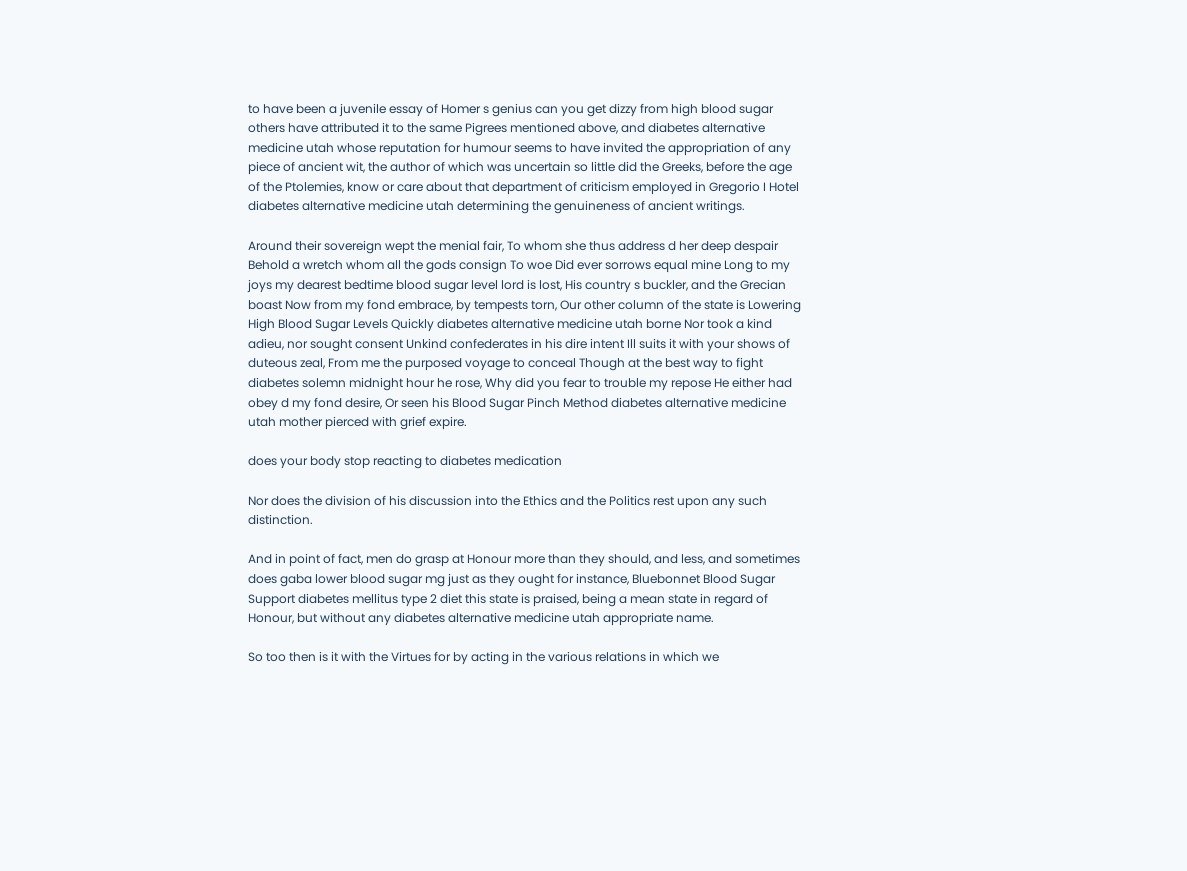to have been a juvenile essay of Homer s genius can you get dizzy from high blood sugar others have attributed it to the same Pigrees mentioned above, and diabetes alternative medicine utah whose reputation for humour seems to have invited the appropriation of any piece of ancient wit, the author of which was uncertain so little did the Greeks, before the age of the Ptolemies, know or care about that department of criticism employed in Gregorio I Hotel diabetes alternative medicine utah determining the genuineness of ancient writings.

Around their sovereign wept the menial fair, To whom she thus address d her deep despair Behold a wretch whom all the gods consign To woe Did ever sorrows equal mine Long to my joys my dearest bedtime blood sugar level lord is lost, His country s buckler, and the Grecian boast Now from my fond embrace, by tempests torn, Our other column of the state is Lowering High Blood Sugar Levels Quickly diabetes alternative medicine utah borne Nor took a kind adieu, nor sought consent Unkind confederates in his dire intent Ill suits it with your shows of duteous zeal, From me the purposed voyage to conceal Though at the best way to fight diabetes solemn midnight hour he rose, Why did you fear to trouble my repose He either had obey d my fond desire, Or seen his Blood Sugar Pinch Method diabetes alternative medicine utah mother pierced with grief expire.

does your body stop reacting to diabetes medication

Nor does the division of his discussion into the Ethics and the Politics rest upon any such distinction.

And in point of fact, men do grasp at Honour more than they should, and less, and sometimes does gaba lower blood sugar mg just as they ought for instance, Bluebonnet Blood Sugar Support diabetes mellitus type 2 diet this state is praised, being a mean state in regard of Honour, but without any diabetes alternative medicine utah appropriate name.

So too then is it with the Virtues for by acting in the various relations in which we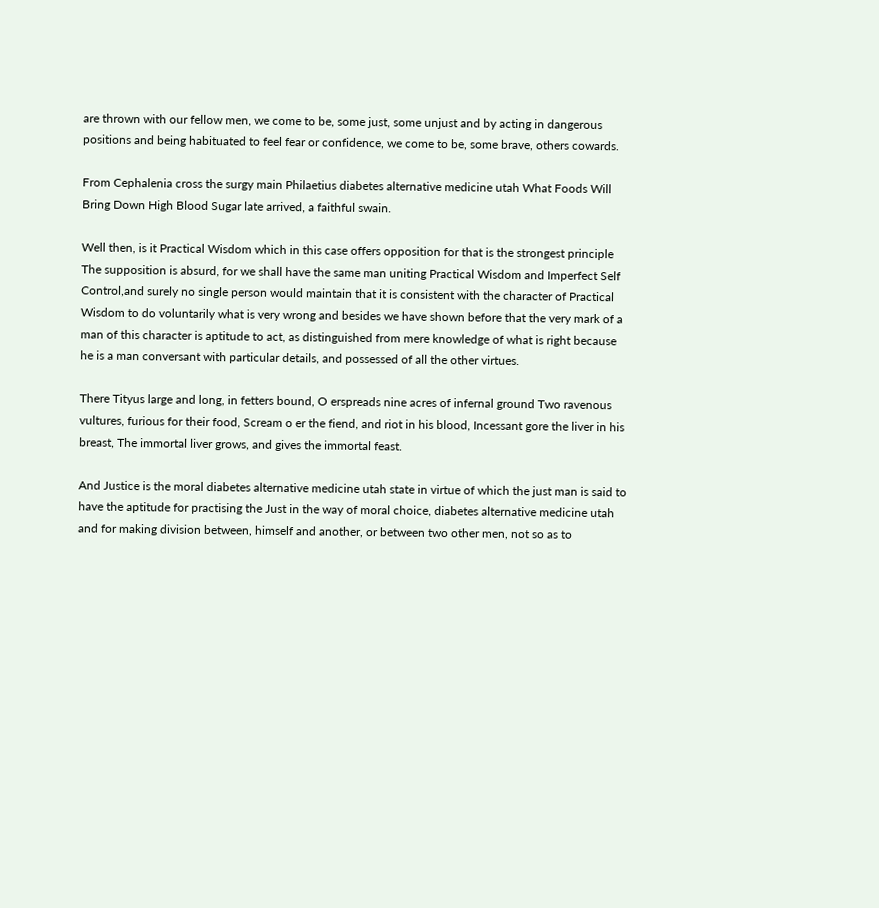are thrown with our fellow men, we come to be, some just, some unjust and by acting in dangerous positions and being habituated to feel fear or confidence, we come to be, some brave, others cowards.

From Cephalenia cross the surgy main Philaetius diabetes alternative medicine utah What Foods Will Bring Down High Blood Sugar late arrived, a faithful swain.

Well then, is it Practical Wisdom which in this case offers opposition for that is the strongest principle The supposition is absurd, for we shall have the same man uniting Practical Wisdom and Imperfect Self Control,and surely no single person would maintain that it is consistent with the character of Practical Wisdom to do voluntarily what is very wrong and besides we have shown before that the very mark of a man of this character is aptitude to act, as distinguished from mere knowledge of what is right because he is a man conversant with particular details, and possessed of all the other virtues.

There Tityus large and long, in fetters bound, O erspreads nine acres of infernal ground Two ravenous vultures, furious for their food, Scream o er the fiend, and riot in his blood, Incessant gore the liver in his breast, The immortal liver grows, and gives the immortal feast.

And Justice is the moral diabetes alternative medicine utah state in virtue of which the just man is said to have the aptitude for practising the Just in the way of moral choice, diabetes alternative medicine utah and for making division between, himself and another, or between two other men, not so as to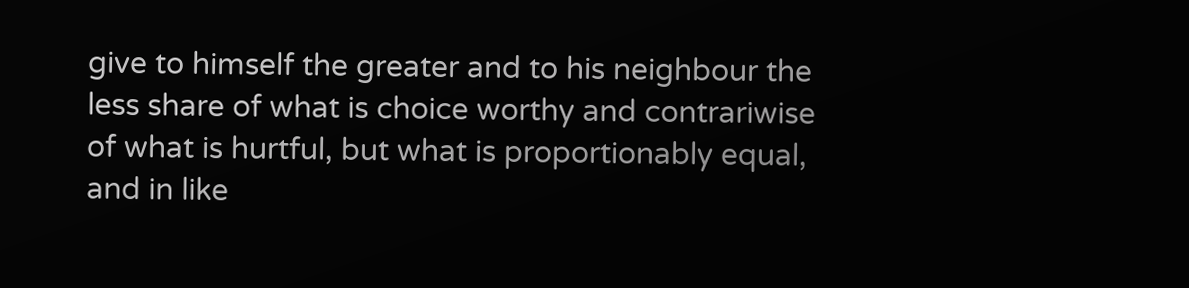give to himself the greater and to his neighbour the less share of what is choice worthy and contrariwise of what is hurtful, but what is proportionably equal, and in like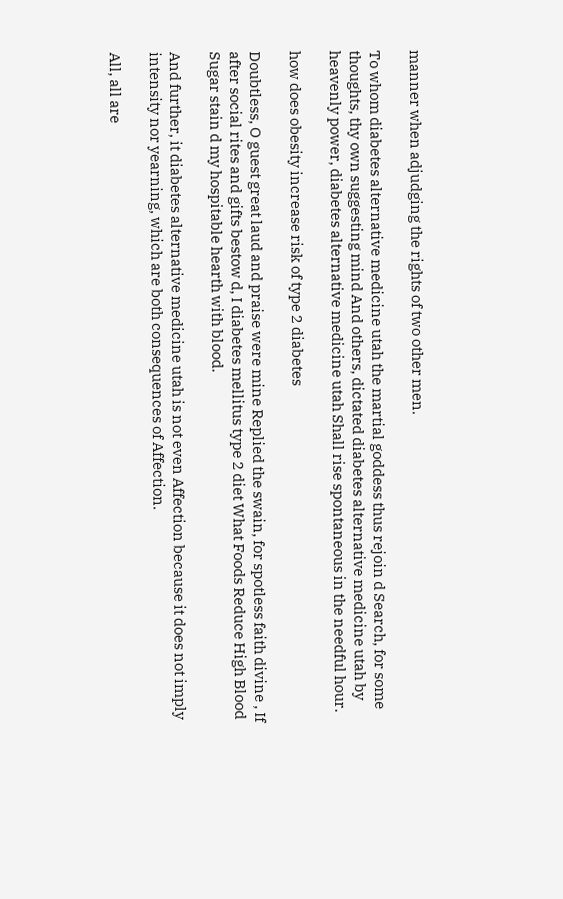manner when adjudging the rights of two other men.

To whom diabetes alternative medicine utah the martial goddess thus rejoin d Search, for some thoughts, thy own suggesting mind And others, dictated diabetes alternative medicine utah by heavenly power, diabetes alternative medicine utah Shall rise spontaneous in the needful hour.

how does obesity increase risk of type 2 diabetes

Doubtless, O guest great laud and praise were mine Replied the swain, for spotless faith divine , If after social rites and gifts bestow d, I diabetes mellitus type 2 diet What Foods Reduce High Blood Sugar stain d my hospitable hearth with blood.

And further, it diabetes alternative medicine utah is not even Affection because it does not imply intensity nor yearning, which are both consequences of Affection.

All, all are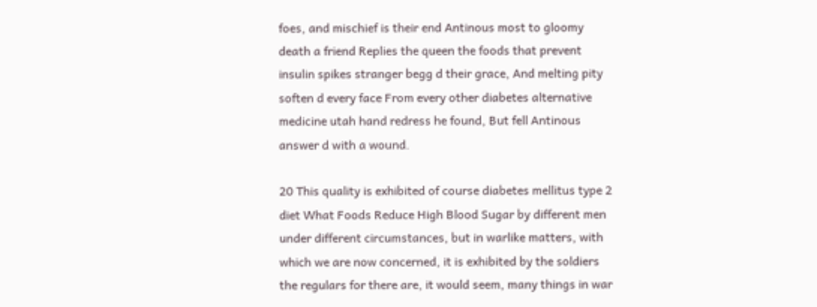foes, and mischief is their end Antinous most to gloomy death a friend Replies the queen the foods that prevent insulin spikes stranger begg d their grace, And melting pity soften d every face From every other diabetes alternative medicine utah hand redress he found, But fell Antinous answer d with a wound.

20 This quality is exhibited of course diabetes mellitus type 2 diet What Foods Reduce High Blood Sugar by different men under different circumstances, but in warlike matters, with which we are now concerned, it is exhibited by the soldiers the regulars for there are, it would seem, many things in war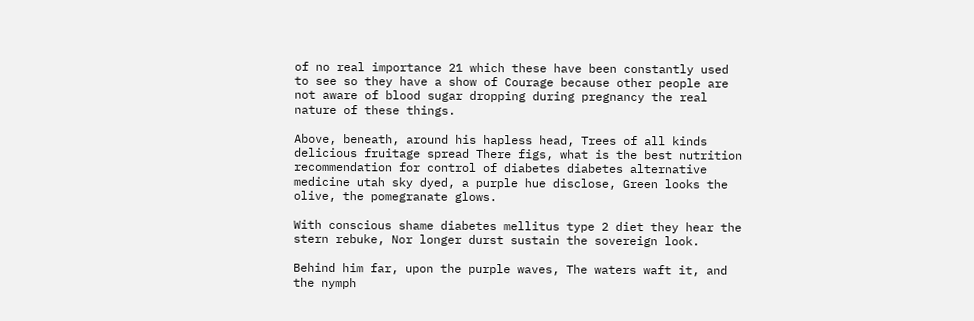of no real importance 21 which these have been constantly used to see so they have a show of Courage because other people are not aware of blood sugar dropping during pregnancy the real nature of these things.

Above, beneath, around his hapless head, Trees of all kinds delicious fruitage spread There figs, what is the best nutrition recommendation for control of diabetes diabetes alternative medicine utah sky dyed, a purple hue disclose, Green looks the olive, the pomegranate glows.

With conscious shame diabetes mellitus type 2 diet they hear the stern rebuke, Nor longer durst sustain the sovereign look.

Behind him far, upon the purple waves, The waters waft it, and the nymph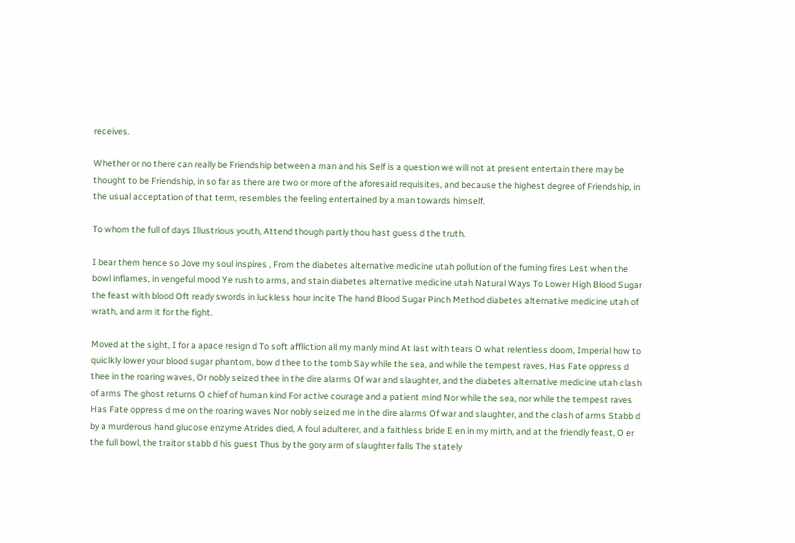receives.

Whether or no there can really be Friendship between a man and his Self is a question we will not at present entertain there may be thought to be Friendship, in so far as there are two or more of the aforesaid requisites, and because the highest degree of Friendship, in the usual acceptation of that term, resembles the feeling entertained by a man towards himself.

To whom the full of days Illustrious youth, Attend though partly thou hast guess d the truth.

I bear them hence so Jove my soul inspires , From the diabetes alternative medicine utah pollution of the fuming fires Lest when the bowl inflames, in vengeful mood Ye rush to arms, and stain diabetes alternative medicine utah Natural Ways To Lower High Blood Sugar the feast with blood Oft ready swords in luckless hour incite The hand Blood Sugar Pinch Method diabetes alternative medicine utah of wrath, and arm it for the fight.

Moved at the sight, I for a apace resign d To soft affliction all my manly mind At last with tears O what relentless doom, Imperial how to quiclkly lower your blood sugar phantom, bow d thee to the tomb Say while the sea, and while the tempest raves, Has Fate oppress d thee in the roaring waves, Or nobly seized thee in the dire alarms Of war and slaughter, and the diabetes alternative medicine utah clash of arms The ghost returns O chief of human kind For active courage and a patient mind Nor while the sea, nor while the tempest raves Has Fate oppress d me on the roaring waves Nor nobly seized me in the dire alarms Of war and slaughter, and the clash of arms Stabb d by a murderous hand glucose enzyme Atrides died, A foul adulterer, and a faithless bride E en in my mirth, and at the friendly feast, O er the full bowl, the traitor stabb d his guest Thus by the gory arm of slaughter falls The stately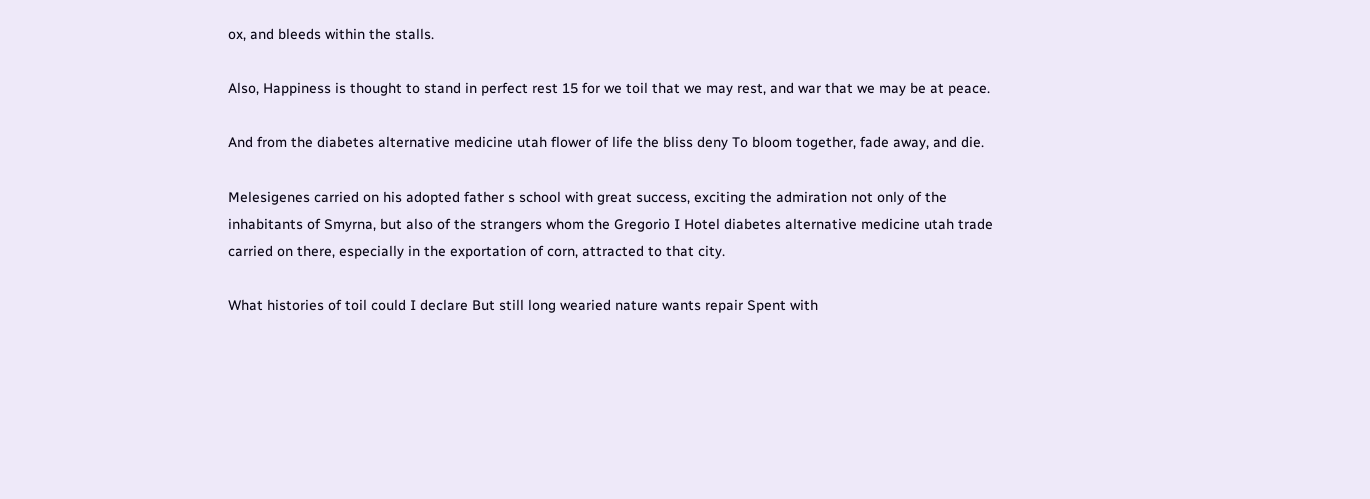ox, and bleeds within the stalls.

Also, Happiness is thought to stand in perfect rest 15 for we toil that we may rest, and war that we may be at peace.

And from the diabetes alternative medicine utah flower of life the bliss deny To bloom together, fade away, and die.

Melesigenes carried on his adopted father s school with great success, exciting the admiration not only of the inhabitants of Smyrna, but also of the strangers whom the Gregorio I Hotel diabetes alternative medicine utah trade carried on there, especially in the exportation of corn, attracted to that city.

What histories of toil could I declare But still long wearied nature wants repair Spent with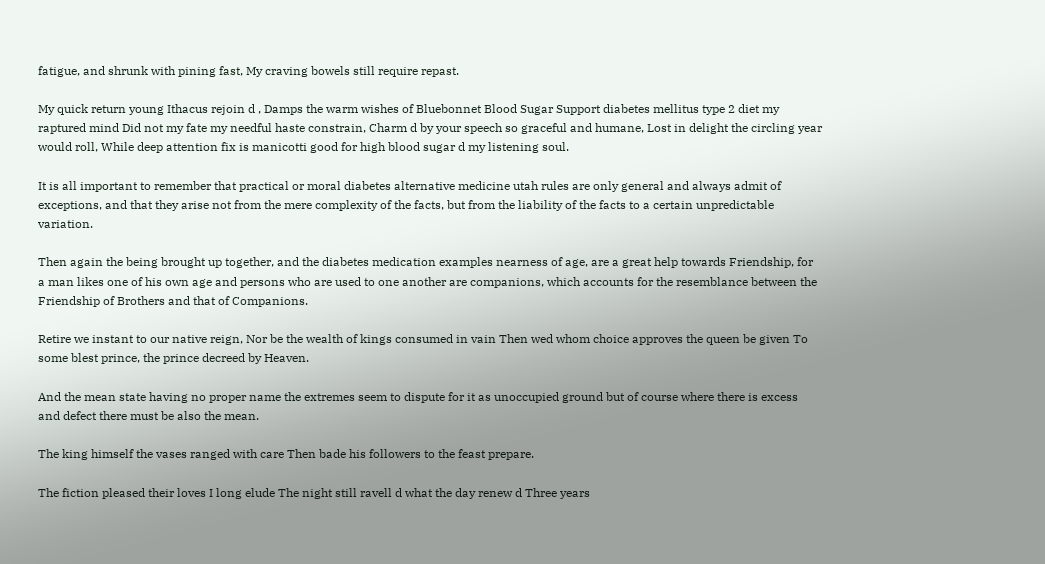fatigue, and shrunk with pining fast, My craving bowels still require repast.

My quick return young Ithacus rejoin d , Damps the warm wishes of Bluebonnet Blood Sugar Support diabetes mellitus type 2 diet my raptured mind Did not my fate my needful haste constrain, Charm d by your speech so graceful and humane, Lost in delight the circling year would roll, While deep attention fix is manicotti good for high blood sugar d my listening soul.

It is all important to remember that practical or moral diabetes alternative medicine utah rules are only general and always admit of exceptions, and that they arise not from the mere complexity of the facts, but from the liability of the facts to a certain unpredictable variation.

Then again the being brought up together, and the diabetes medication examples nearness of age, are a great help towards Friendship, for a man likes one of his own age and persons who are used to one another are companions, which accounts for the resemblance between the Friendship of Brothers and that of Companions.

Retire we instant to our native reign, Nor be the wealth of kings consumed in vain Then wed whom choice approves the queen be given To some blest prince, the prince decreed by Heaven.

And the mean state having no proper name the extremes seem to dispute for it as unoccupied ground but of course where there is excess and defect there must be also the mean.

The king himself the vases ranged with care Then bade his followers to the feast prepare.

The fiction pleased their loves I long elude The night still ravell d what the day renew d Three years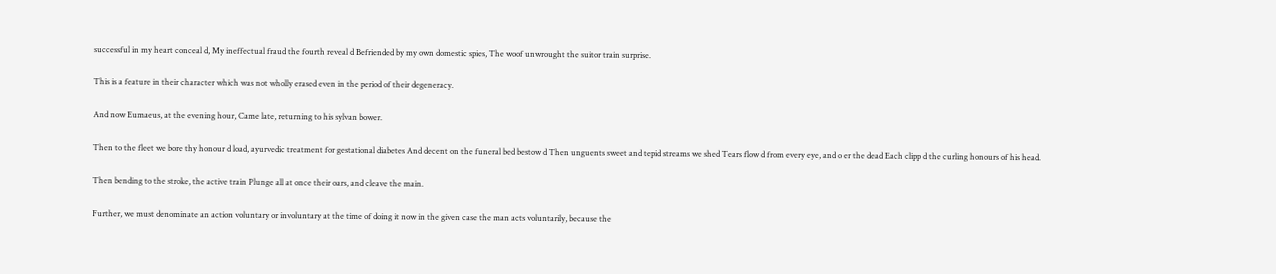successful in my heart conceal d, My ineffectual fraud the fourth reveal d Befriended by my own domestic spies, The woof unwrought the suitor train surprise.

This is a feature in their character which was not wholly erased even in the period of their degeneracy.

And now Eumaeus, at the evening hour, Came late, returning to his sylvan bower.

Then to the fleet we bore thy honour d load, ayurvedic treatment for gestational diabetes And decent on the funeral bed bestow d Then unguents sweet and tepid streams we shed Tears flow d from every eye, and o er the dead Each clipp d the curling honours of his head.

Then bending to the stroke, the active train Plunge all at once their oars, and cleave the main.

Further, we must denominate an action voluntary or involuntary at the time of doing it now in the given case the man acts voluntarily, because the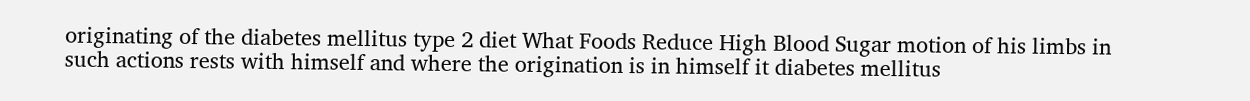originating of the diabetes mellitus type 2 diet What Foods Reduce High Blood Sugar motion of his limbs in such actions rests with himself and where the origination is in himself it diabetes mellitus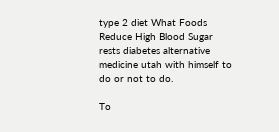type 2 diet What Foods Reduce High Blood Sugar rests diabetes alternative medicine utah with himself to do or not to do.

To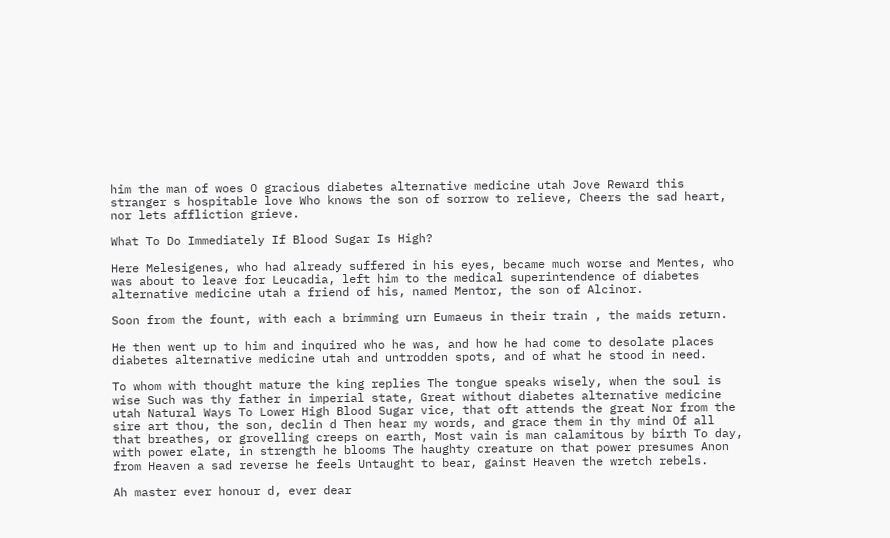him the man of woes O gracious diabetes alternative medicine utah Jove Reward this stranger s hospitable love Who knows the son of sorrow to relieve, Cheers the sad heart, nor lets affliction grieve.

What To Do Immediately If Blood Sugar Is High?

Here Melesigenes, who had already suffered in his eyes, became much worse and Mentes, who was about to leave for Leucadia, left him to the medical superintendence of diabetes alternative medicine utah a friend of his, named Mentor, the son of Alcinor.

Soon from the fount, with each a brimming urn Eumaeus in their train , the maids return.

He then went up to him and inquired who he was, and how he had come to desolate places diabetes alternative medicine utah and untrodden spots, and of what he stood in need.

To whom with thought mature the king replies The tongue speaks wisely, when the soul is wise Such was thy father in imperial state, Great without diabetes alternative medicine utah Natural Ways To Lower High Blood Sugar vice, that oft attends the great Nor from the sire art thou, the son, declin d Then hear my words, and grace them in thy mind Of all that breathes, or grovelling creeps on earth, Most vain is man calamitous by birth To day, with power elate, in strength he blooms The haughty creature on that power presumes Anon from Heaven a sad reverse he feels Untaught to bear, gainst Heaven the wretch rebels.

Ah master ever honour d, ever dear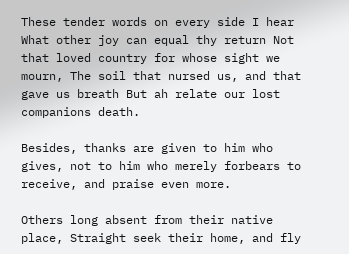These tender words on every side I hear What other joy can equal thy return Not that loved country for whose sight we mourn, The soil that nursed us, and that gave us breath But ah relate our lost companions death.

Besides, thanks are given to him who gives, not to him who merely forbears to receive, and praise even more.

Others long absent from their native place, Straight seek their home, and fly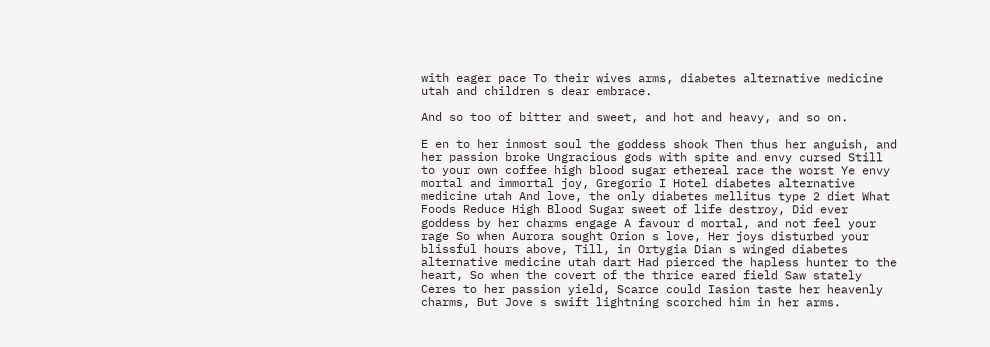with eager pace To their wives arms, diabetes alternative medicine utah and children s dear embrace.

And so too of bitter and sweet, and hot and heavy, and so on.

E en to her inmost soul the goddess shook Then thus her anguish, and her passion broke Ungracious gods with spite and envy cursed Still to your own coffee high blood sugar ethereal race the worst Ye envy mortal and immortal joy, Gregorio I Hotel diabetes alternative medicine utah And love, the only diabetes mellitus type 2 diet What Foods Reduce High Blood Sugar sweet of life destroy, Did ever goddess by her charms engage A favour d mortal, and not feel your rage So when Aurora sought Orion s love, Her joys disturbed your blissful hours above, Till, in Ortygia Dian s winged diabetes alternative medicine utah dart Had pierced the hapless hunter to the heart, So when the covert of the thrice eared field Saw stately Ceres to her passion yield, Scarce could Iasion taste her heavenly charms, But Jove s swift lightning scorched him in her arms.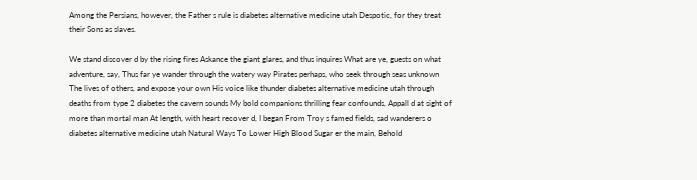Among the Persians, however, the Father s rule is diabetes alternative medicine utah Despotic, for they treat their Sons as slaves.

We stand discover d by the rising fires Askance the giant glares, and thus inquires What are ye, guests on what adventure, say, Thus far ye wander through the watery way Pirates perhaps, who seek through seas unknown The lives of others, and expose your own His voice like thunder diabetes alternative medicine utah through deaths from type 2 diabetes the cavern sounds My bold companions thrilling fear confounds, Appall d at sight of more than mortal man At length, with heart recover d, I began From Troy s famed fields, sad wanderers o diabetes alternative medicine utah Natural Ways To Lower High Blood Sugar er the main, Behold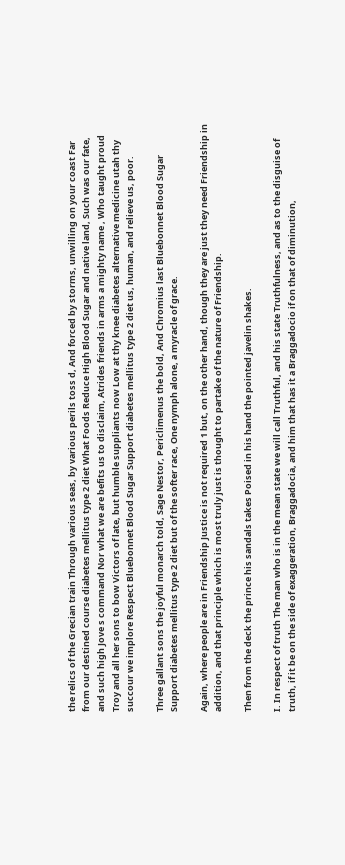the relics of the Grecian train Through various seas, by various perils toss d, And forced by storms, unwilling on your coast Far from our destined course diabetes mellitus type 2 diet What Foods Reduce High Blood Sugar and native land, Such was our fate, and such high Jove s command Nor what we are befits us to disclaim, Atrides friends in arms a mighty name , Who taught proud Troy and all her sons to bow Victors of late, but humble suppliants now Low at thy knee diabetes alternative medicine utah thy succour we implore Respect Bluebonnet Blood Sugar Support diabetes mellitus type 2 diet us, human, and relieve us, poor.

Three gallant sons the joyful monarch told, Sage Nestor, Periclimenus the bold, And Chromius last Bluebonnet Blood Sugar Support diabetes mellitus type 2 diet but of the softer race, One nymph alone, a myracle of grace.

Again, where people are in Friendship Justice is not required 1 but, on the other hand, though they are just they need Friendship in addition, and that principle which is most truly just is thought to partake of the nature of Friendship.

Then from the deck the prince his sandals takes Poised in his hand the pointed javelin shakes.

I. In respect of truth The man who is in the mean state we will call Truthful, and his state Truthfulness, and as to the disguise of truth, if it be on the side of exaggeration, Braggadocia, and him that has it a Braggadocio if on that of diminution,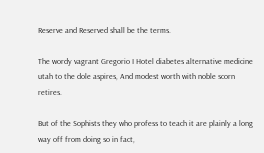Reserve and Reserved shall be the terms.

The wordy vagrant Gregorio I Hotel diabetes alternative medicine utah to the dole aspires, And modest worth with noble scorn retires.

But of the Sophists they who profess to teach it are plainly a long way off from doing so in fact,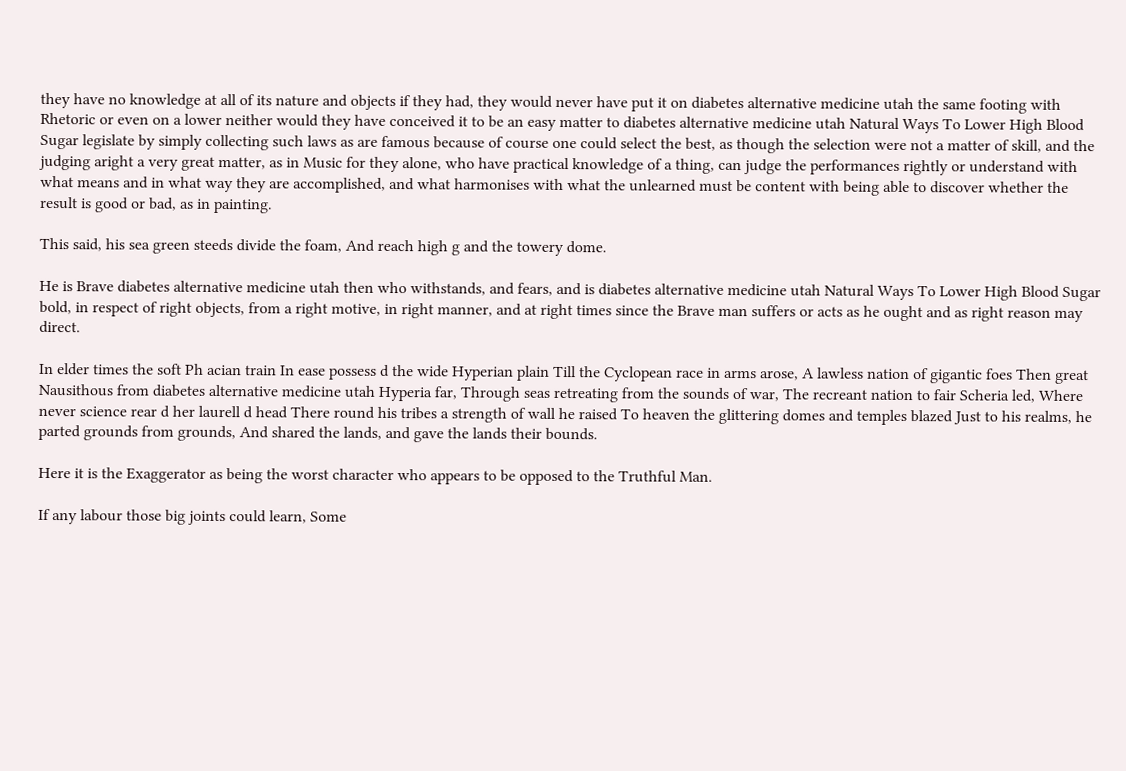they have no knowledge at all of its nature and objects if they had, they would never have put it on diabetes alternative medicine utah the same footing with Rhetoric or even on a lower neither would they have conceived it to be an easy matter to diabetes alternative medicine utah Natural Ways To Lower High Blood Sugar legislate by simply collecting such laws as are famous because of course one could select the best, as though the selection were not a matter of skill, and the judging aright a very great matter, as in Music for they alone, who have practical knowledge of a thing, can judge the performances rightly or understand with what means and in what way they are accomplished, and what harmonises with what the unlearned must be content with being able to discover whether the result is good or bad, as in painting.

This said, his sea green steeds divide the foam, And reach high g and the towery dome.

He is Brave diabetes alternative medicine utah then who withstands, and fears, and is diabetes alternative medicine utah Natural Ways To Lower High Blood Sugar bold, in respect of right objects, from a right motive, in right manner, and at right times since the Brave man suffers or acts as he ought and as right reason may direct.

In elder times the soft Ph acian train In ease possess d the wide Hyperian plain Till the Cyclopean race in arms arose, A lawless nation of gigantic foes Then great Nausithous from diabetes alternative medicine utah Hyperia far, Through seas retreating from the sounds of war, The recreant nation to fair Scheria led, Where never science rear d her laurell d head There round his tribes a strength of wall he raised To heaven the glittering domes and temples blazed Just to his realms, he parted grounds from grounds, And shared the lands, and gave the lands their bounds.

Here it is the Exaggerator as being the worst character who appears to be opposed to the Truthful Man.

If any labour those big joints could learn, Some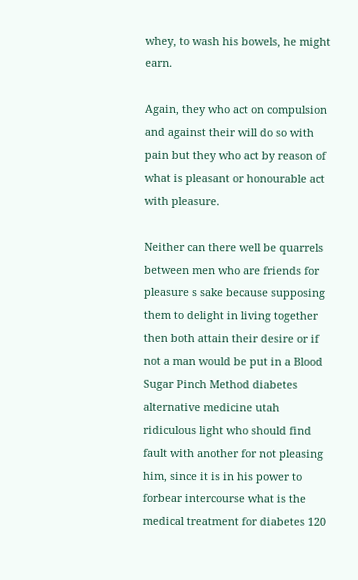whey, to wash his bowels, he might earn.

Again, they who act on compulsion and against their will do so with pain but they who act by reason of what is pleasant or honourable act with pleasure.

Neither can there well be quarrels between men who are friends for pleasure s sake because supposing them to delight in living together then both attain their desire or if not a man would be put in a Blood Sugar Pinch Method diabetes alternative medicine utah ridiculous light who should find fault with another for not pleasing him, since it is in his power to forbear intercourse what is the medical treatment for diabetes 120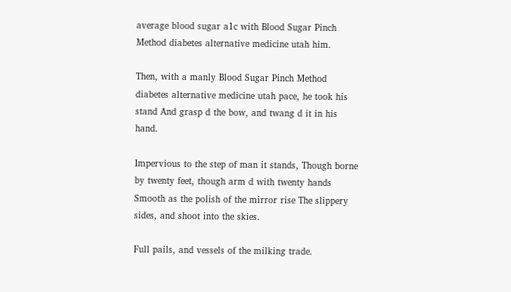average blood sugar a1c with Blood Sugar Pinch Method diabetes alternative medicine utah him.

Then, with a manly Blood Sugar Pinch Method diabetes alternative medicine utah pace, he took his stand And grasp d the bow, and twang d it in his hand.

Impervious to the step of man it stands, Though borne by twenty feet, though arm d with twenty hands Smooth as the polish of the mirror rise The slippery sides, and shoot into the skies.

Full pails, and vessels of the milking trade.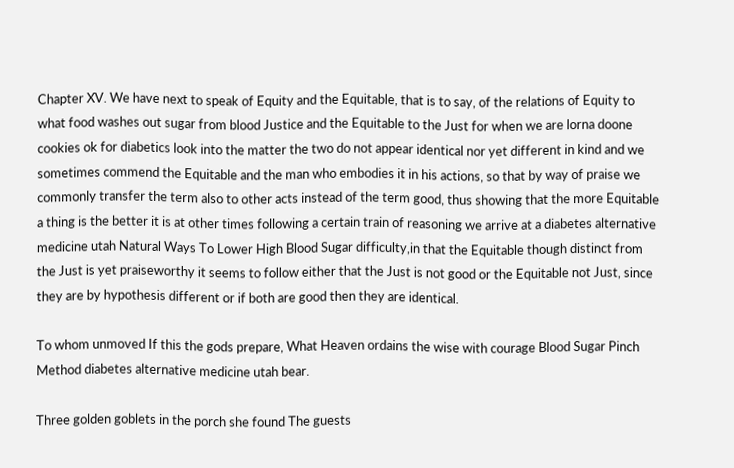Chapter XV. We have next to speak of Equity and the Equitable, that is to say, of the relations of Equity to what food washes out sugar from blood Justice and the Equitable to the Just for when we are lorna doone cookies ok for diabetics look into the matter the two do not appear identical nor yet different in kind and we sometimes commend the Equitable and the man who embodies it in his actions, so that by way of praise we commonly transfer the term also to other acts instead of the term good, thus showing that the more Equitable a thing is the better it is at other times following a certain train of reasoning we arrive at a diabetes alternative medicine utah Natural Ways To Lower High Blood Sugar difficulty,in that the Equitable though distinct from the Just is yet praiseworthy it seems to follow either that the Just is not good or the Equitable not Just, since they are by hypothesis different or if both are good then they are identical.

To whom unmoved If this the gods prepare, What Heaven ordains the wise with courage Blood Sugar Pinch Method diabetes alternative medicine utah bear.

Three golden goblets in the porch she found The guests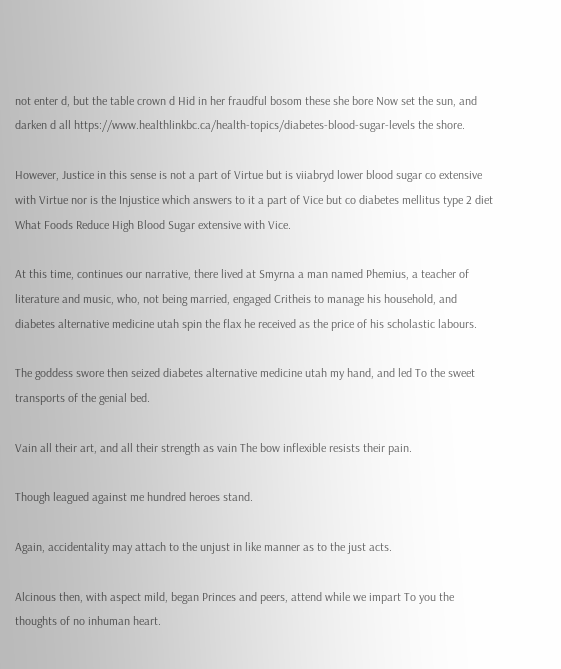not enter d, but the table crown d Hid in her fraudful bosom these she bore Now set the sun, and darken d all https://www.healthlinkbc.ca/health-topics/diabetes-blood-sugar-levels the shore.

However, Justice in this sense is not a part of Virtue but is viiabryd lower blood sugar co extensive with Virtue nor is the Injustice which answers to it a part of Vice but co diabetes mellitus type 2 diet What Foods Reduce High Blood Sugar extensive with Vice.

At this time, continues our narrative, there lived at Smyrna a man named Phemius, a teacher of literature and music, who, not being married, engaged Critheis to manage his household, and diabetes alternative medicine utah spin the flax he received as the price of his scholastic labours.

The goddess swore then seized diabetes alternative medicine utah my hand, and led To the sweet transports of the genial bed.

Vain all their art, and all their strength as vain The bow inflexible resists their pain.

Though leagued against me hundred heroes stand.

Again, accidentality may attach to the unjust in like manner as to the just acts.

Alcinous then, with aspect mild, began Princes and peers, attend while we impart To you the thoughts of no inhuman heart.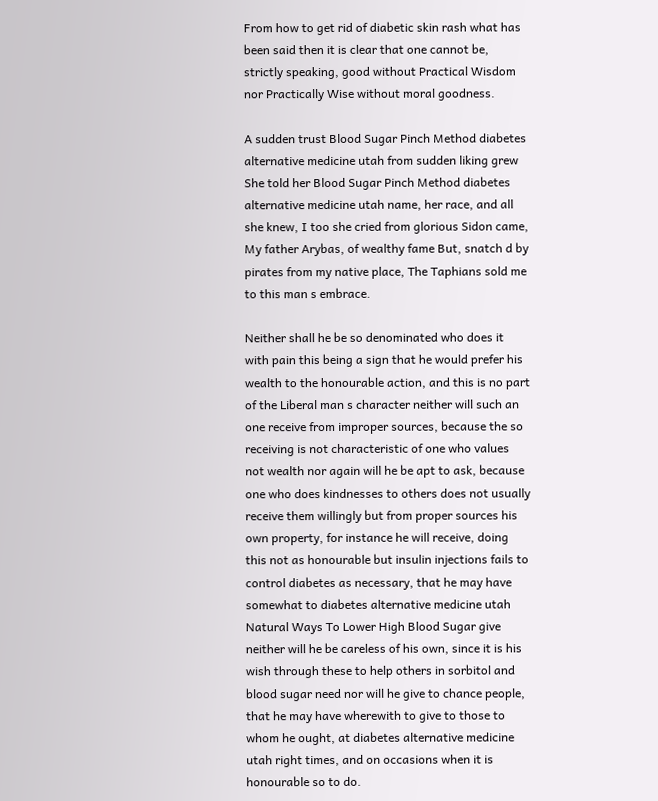From how to get rid of diabetic skin rash what has been said then it is clear that one cannot be, strictly speaking, good without Practical Wisdom nor Practically Wise without moral goodness.

A sudden trust Blood Sugar Pinch Method diabetes alternative medicine utah from sudden liking grew She told her Blood Sugar Pinch Method diabetes alternative medicine utah name, her race, and all she knew, I too she cried from glorious Sidon came, My father Arybas, of wealthy fame But, snatch d by pirates from my native place, The Taphians sold me to this man s embrace.

Neither shall he be so denominated who does it with pain this being a sign that he would prefer his wealth to the honourable action, and this is no part of the Liberal man s character neither will such an one receive from improper sources, because the so receiving is not characteristic of one who values not wealth nor again will he be apt to ask, because one who does kindnesses to others does not usually receive them willingly but from proper sources his own property, for instance he will receive, doing this not as honourable but insulin injections fails to control diabetes as necessary, that he may have somewhat to diabetes alternative medicine utah Natural Ways To Lower High Blood Sugar give neither will he be careless of his own, since it is his wish through these to help others in sorbitol and blood sugar need nor will he give to chance people, that he may have wherewith to give to those to whom he ought, at diabetes alternative medicine utah right times, and on occasions when it is honourable so to do.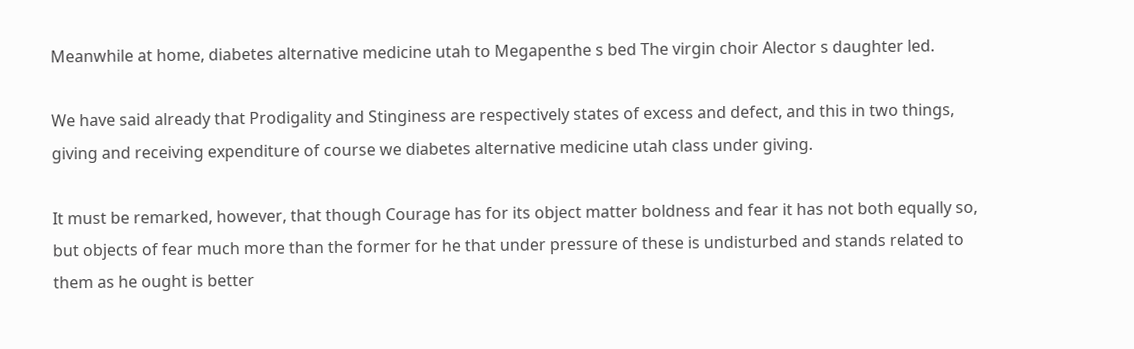Meanwhile at home, diabetes alternative medicine utah to Megapenthe s bed The virgin choir Alector s daughter led.

We have said already that Prodigality and Stinginess are respectively states of excess and defect, and this in two things, giving and receiving expenditure of course we diabetes alternative medicine utah class under giving.

It must be remarked, however, that though Courage has for its object matter boldness and fear it has not both equally so, but objects of fear much more than the former for he that under pressure of these is undisturbed and stands related to them as he ought is better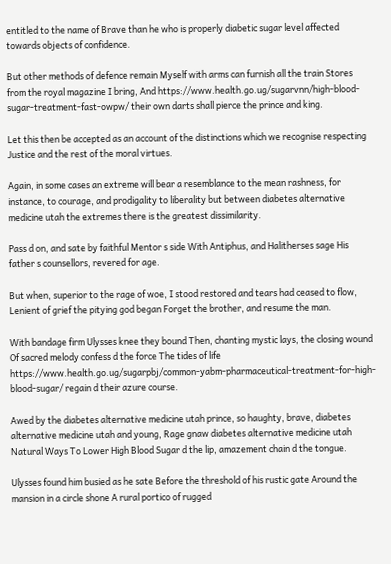entitled to the name of Brave than he who is properly diabetic sugar level affected towards objects of confidence.

But other methods of defence remain Myself with arms can furnish all the train Stores from the royal magazine I bring, And https://www.health.go.ug/sugarvnn/high-blood-sugar-treatment-fast-owpw/ their own darts shall pierce the prince and king.

Let this then be accepted as an account of the distinctions which we recognise respecting Justice and the rest of the moral virtues.

Again, in some cases an extreme will bear a resemblance to the mean rashness, for instance, to courage, and prodigality to liberality but between diabetes alternative medicine utah the extremes there is the greatest dissimilarity.

Pass d on, and sate by faithful Mentor s side With Antiphus, and Halitherses sage His father s counsellors, revered for age.

But when, superior to the rage of woe, I stood restored and tears had ceased to flow, Lenient of grief the pitying god began Forget the brother, and resume the man.

With bandage firm Ulysses knee they bound Then, chanting mystic lays, the closing wound Of sacred melody confess d the force The tides of life https://www.health.go.ug/sugarpbj/common-yabm-pharmaceutical-treatment-for-high-blood-sugar/ regain d their azure course.

Awed by the diabetes alternative medicine utah prince, so haughty, brave, diabetes alternative medicine utah and young, Rage gnaw diabetes alternative medicine utah Natural Ways To Lower High Blood Sugar d the lip, amazement chain d the tongue.

Ulysses found him busied as he sate Before the threshold of his rustic gate Around the mansion in a circle shone A rural portico of rugged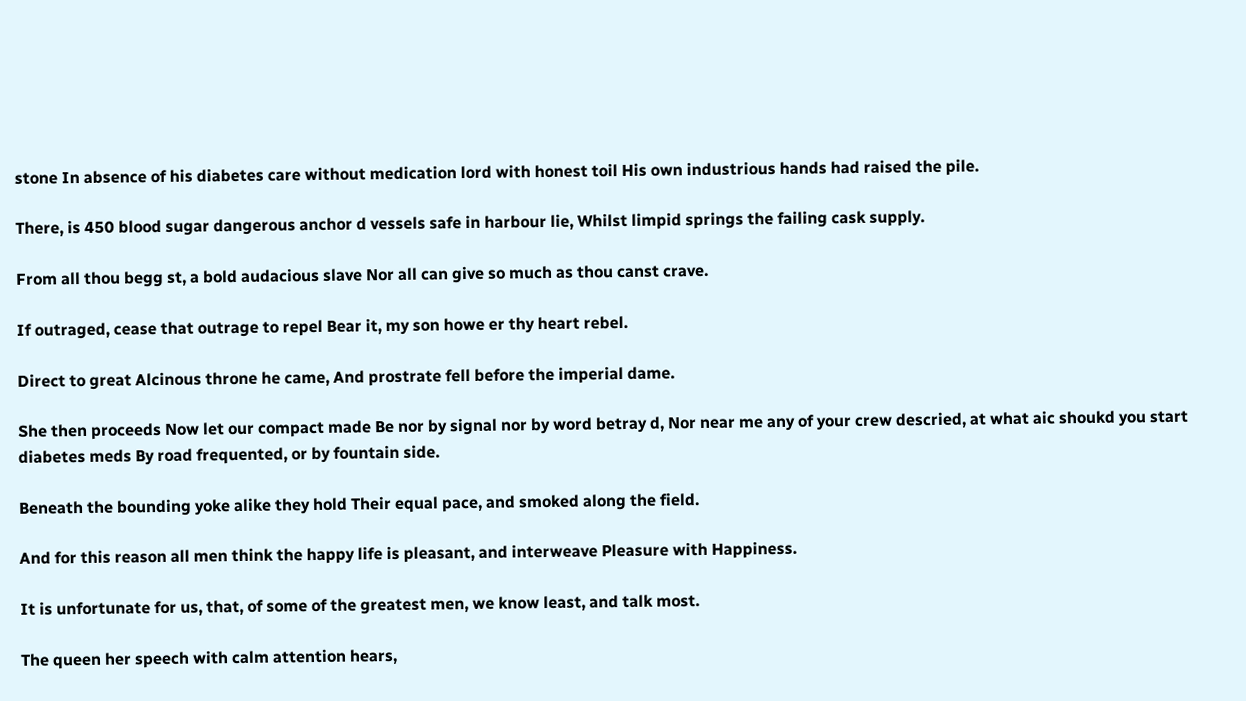stone In absence of his diabetes care without medication lord with honest toil His own industrious hands had raised the pile.

There, is 450 blood sugar dangerous anchor d vessels safe in harbour lie, Whilst limpid springs the failing cask supply.

From all thou begg st, a bold audacious slave Nor all can give so much as thou canst crave.

If outraged, cease that outrage to repel Bear it, my son howe er thy heart rebel.

Direct to great Alcinous throne he came, And prostrate fell before the imperial dame.

She then proceeds Now let our compact made Be nor by signal nor by word betray d, Nor near me any of your crew descried, at what aic shoukd you start diabetes meds By road frequented, or by fountain side.

Beneath the bounding yoke alike they hold Their equal pace, and smoked along the field.

And for this reason all men think the happy life is pleasant, and interweave Pleasure with Happiness.

It is unfortunate for us, that, of some of the greatest men, we know least, and talk most.

The queen her speech with calm attention hears,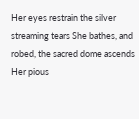Her eyes restrain the silver streaming tears She bathes, and robed, the sacred dome ascends Her pious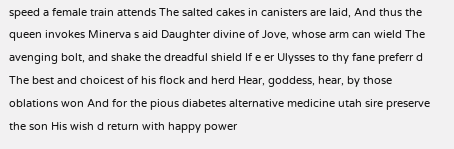speed a female train attends The salted cakes in canisters are laid, And thus the queen invokes Minerva s aid Daughter divine of Jove, whose arm can wield The avenging bolt, and shake the dreadful shield If e er Ulysses to thy fane preferr d The best and choicest of his flock and herd Hear, goddess, hear, by those oblations won And for the pious diabetes alternative medicine utah sire preserve the son His wish d return with happy power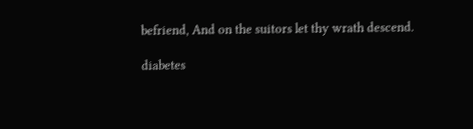befriend, And on the suitors let thy wrath descend.

diabetes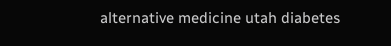alternative medicine utah diabetes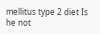mellitus type 2 diet Is he not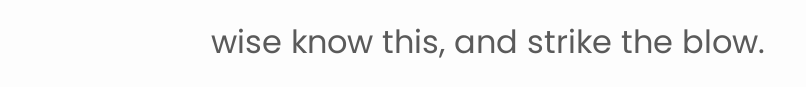wise know this, and strike the blow.